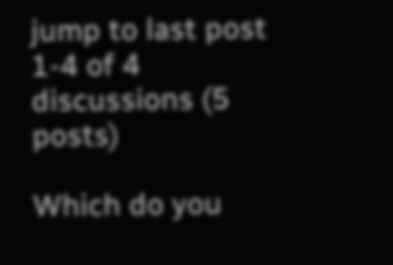jump to last post 1-4 of 4 discussions (5 posts)

Which do you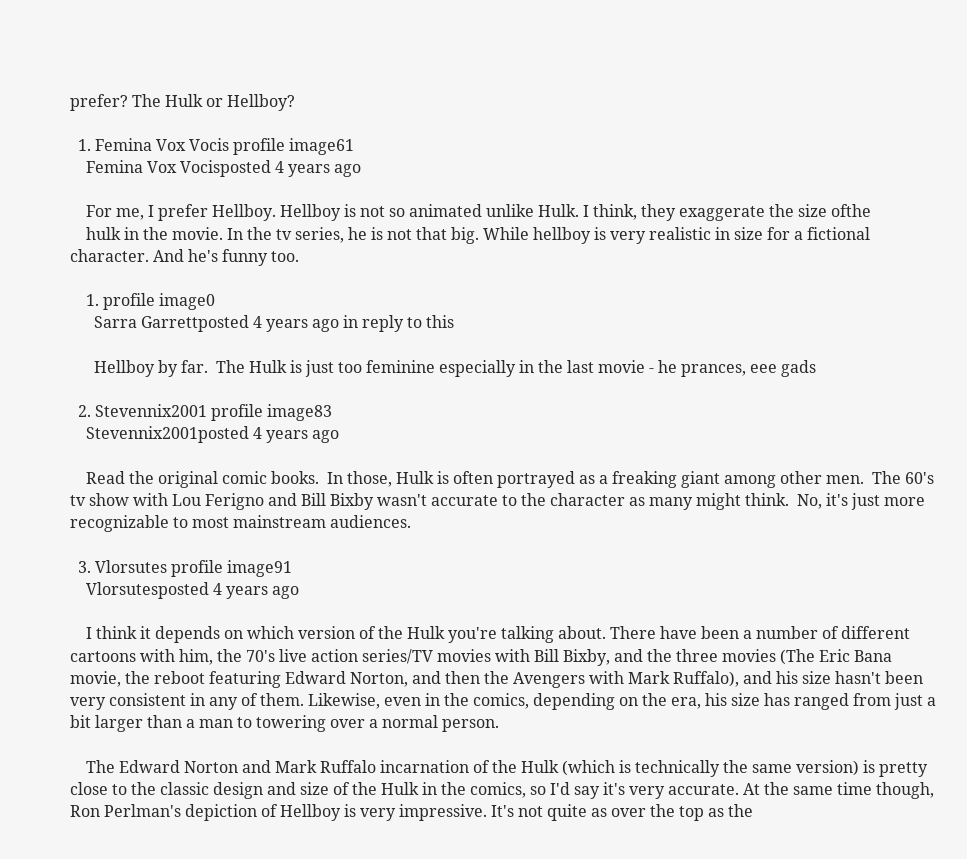prefer? The Hulk or Hellboy?

  1. Femina Vox Vocis profile image61
    Femina Vox Vocisposted 4 years ago

    For me, I prefer Hellboy. Hellboy is not so animated unlike Hulk. I think, they exaggerate the size ofthe
    hulk in the movie. In the tv series, he is not that big. While hellboy is very realistic in size for a fictional character. And he's funny too.

    1. profile image0
      Sarra Garrettposted 4 years ago in reply to this

      Hellboy by far.  The Hulk is just too feminine especially in the last movie - he prances, eee gads

  2. Stevennix2001 profile image83
    Stevennix2001posted 4 years ago

    Read the original comic books.  In those, Hulk is often portrayed as a freaking giant among other men.  The 60's tv show with Lou Ferigno and Bill Bixby wasn't accurate to the character as many might think.  No, it's just more recognizable to most mainstream audiences.

  3. Vlorsutes profile image91
    Vlorsutesposted 4 years ago

    I think it depends on which version of the Hulk you're talking about. There have been a number of different cartoons with him, the 70's live action series/TV movies with Bill Bixby, and the three movies (The Eric Bana movie, the reboot featuring Edward Norton, and then the Avengers with Mark Ruffalo), and his size hasn't been very consistent in any of them. Likewise, even in the comics, depending on the era, his size has ranged from just a bit larger than a man to towering over a normal person.

    The Edward Norton and Mark Ruffalo incarnation of the Hulk (which is technically the same version) is pretty close to the classic design and size of the Hulk in the comics, so I'd say it's very accurate. At the same time though, Ron Perlman's depiction of Hellboy is very impressive. It's not quite as over the top as the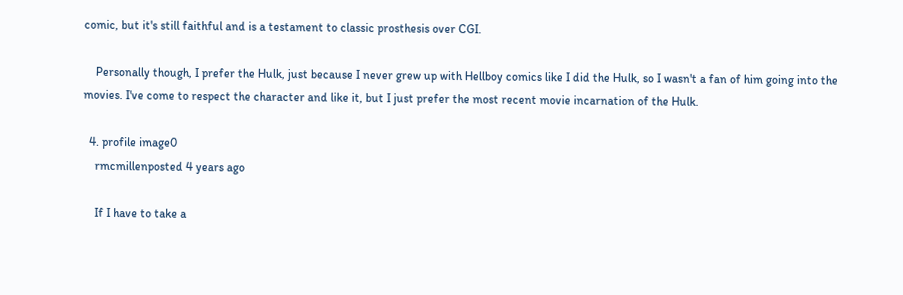comic, but it's still faithful and is a testament to classic prosthesis over CGI.

    Personally though, I prefer the Hulk, just because I never grew up with Hellboy comics like I did the Hulk, so I wasn't a fan of him going into the movies. I've come to respect the character and like it, but I just prefer the most recent movie incarnation of the Hulk.

  4. profile image0
    rmcmillenposted 4 years ago

    If I have to take a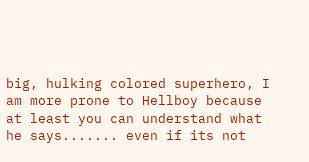big, hulking colored superhero, I am more prone to Hellboy because at least you can understand what he says....... even if its not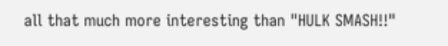all that much more interesting than "HULK SMASH!!"